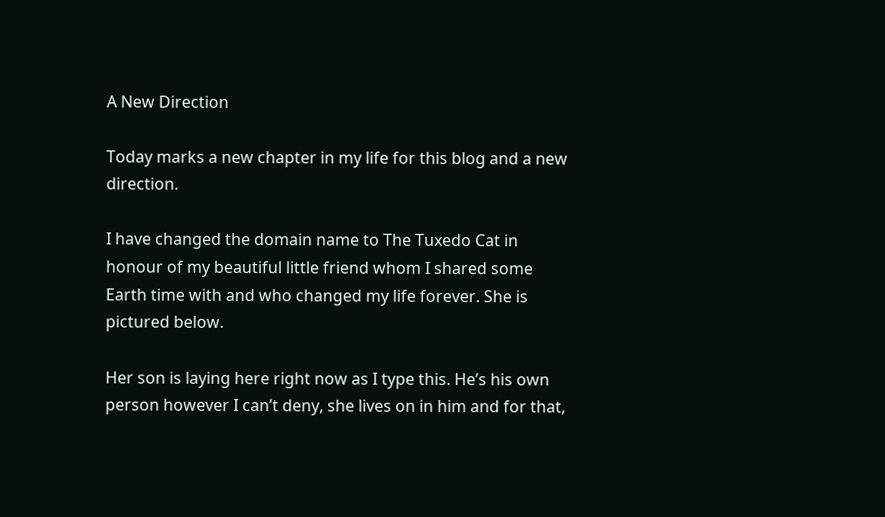A New Direction

Today marks a new chapter in my life for this blog and a new direction.

I have changed the domain name to The Tuxedo Cat in honour of my beautiful little friend whom I shared some Earth time with and who changed my life forever. She is pictured below.

Her son is laying here right now as I type this. He’s his own person however I can’t deny, she lives on in him and for that,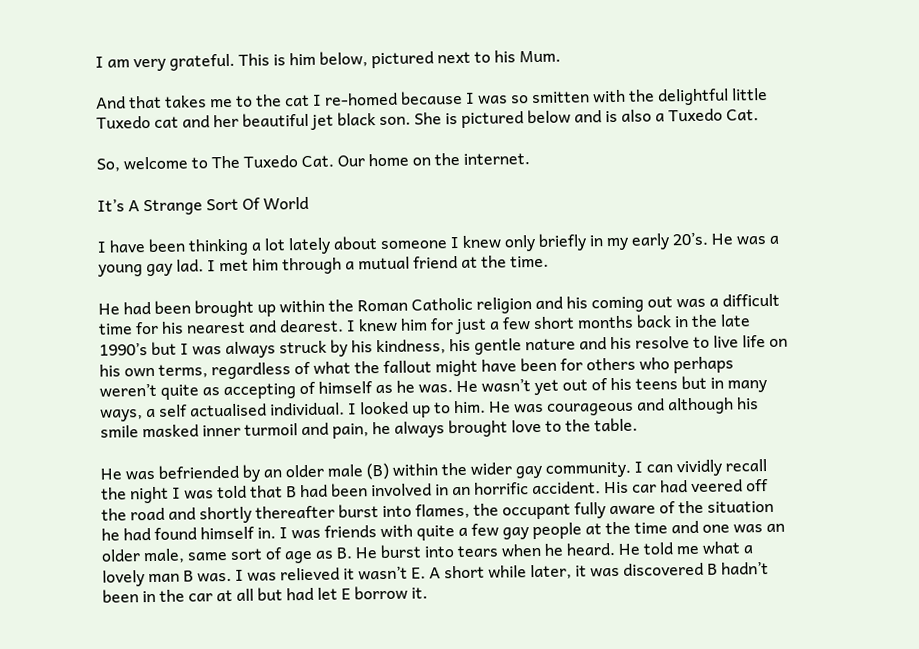I am very grateful. This is him below, pictured next to his Mum.

And that takes me to the cat I re-homed because I was so smitten with the delightful little Tuxedo cat and her beautiful jet black son. She is pictured below and is also a Tuxedo Cat.

So, welcome to The Tuxedo Cat. Our home on the internet.

It’s A Strange Sort Of World

I have been thinking a lot lately about someone I knew only briefly in my early 20’s. He was a young gay lad. I met him through a mutual friend at the time.

He had been brought up within the Roman Catholic religion and his coming out was a difficult time for his nearest and dearest. I knew him for just a few short months back in the late 1990’s but I was always struck by his kindness, his gentle nature and his resolve to live life on his own terms, regardless of what the fallout might have been for others who perhaps weren’t quite as accepting of himself as he was. He wasn’t yet out of his teens but in many ways, a self actualised individual. I looked up to him. He was courageous and although his smile masked inner turmoil and pain, he always brought love to the table.

He was befriended by an older male (B) within the wider gay community. I can vividly recall the night I was told that B had been involved in an horrific accident. His car had veered off the road and shortly thereafter burst into flames, the occupant fully aware of the situation he had found himself in. I was friends with quite a few gay people at the time and one was an older male, same sort of age as B. He burst into tears when he heard. He told me what a lovely man B was. I was relieved it wasn’t E. A short while later, it was discovered B hadn’t been in the car at all but had let E borrow it.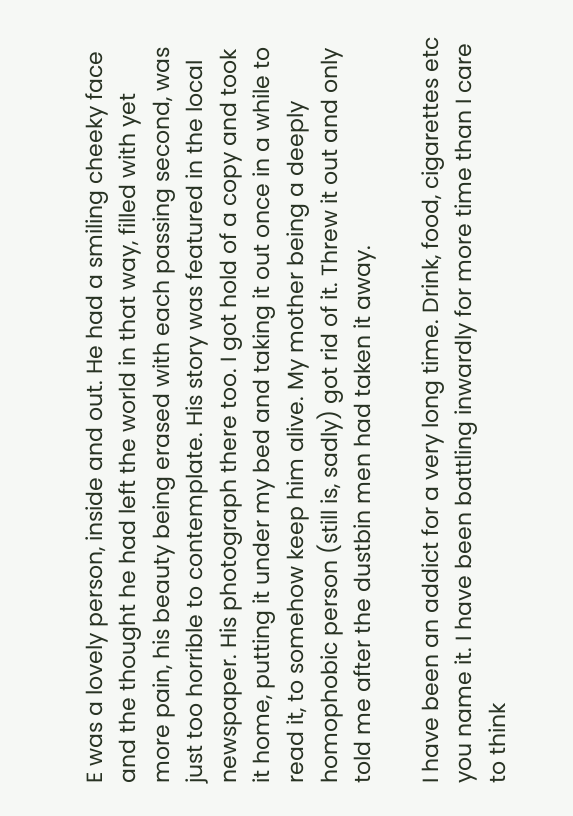E was a lovely person, inside and out. He had a smiling cheeky face and the thought he had left the world in that way, filled with yet more pain, his beauty being erased with each passing second, was just too horrible to contemplate. His story was featured in the local newspaper. His photograph there too. I got hold of a copy and took it home, putting it under my bed and taking it out once in a while to read it, to somehow keep him alive. My mother being a deeply homophobic person (still is, sadly) got rid of it. Threw it out and only told me after the dustbin men had taken it away.

I have been an addict for a very long time. Drink, food, cigarettes etc you name it. I have been battling inwardly for more time than I care to think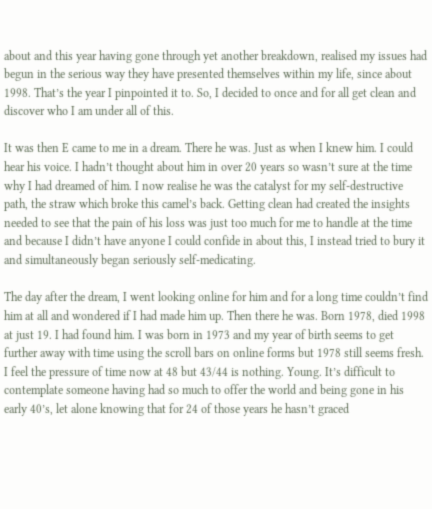about and this year having gone through yet another breakdown, realised my issues had begun in the serious way they have presented themselves within my life, since about 1998. That’s the year I pinpointed it to. So, I decided to once and for all get clean and discover who I am under all of this.

It was then E came to me in a dream. There he was. Just as when I knew him. I could hear his voice. I hadn’t thought about him in over 20 years so wasn’t sure at the time why I had dreamed of him. I now realise he was the catalyst for my self-destructive path, the straw which broke this camel’s back. Getting clean had created the insights needed to see that the pain of his loss was just too much for me to handle at the time and because I didn’t have anyone I could confide in about this, I instead tried to bury it and simultaneously began seriously self-medicating.

The day after the dream, I went looking online for him and for a long time couldn’t find him at all and wondered if I had made him up. Then there he was. Born 1978, died 1998 at just 19. I had found him. I was born in 1973 and my year of birth seems to get further away with time using the scroll bars on online forms but 1978 still seems fresh. I feel the pressure of time now at 48 but 43/44 is nothing. Young. It’s difficult to contemplate someone having had so much to offer the world and being gone in his early 40’s, let alone knowing that for 24 of those years he hasn’t graced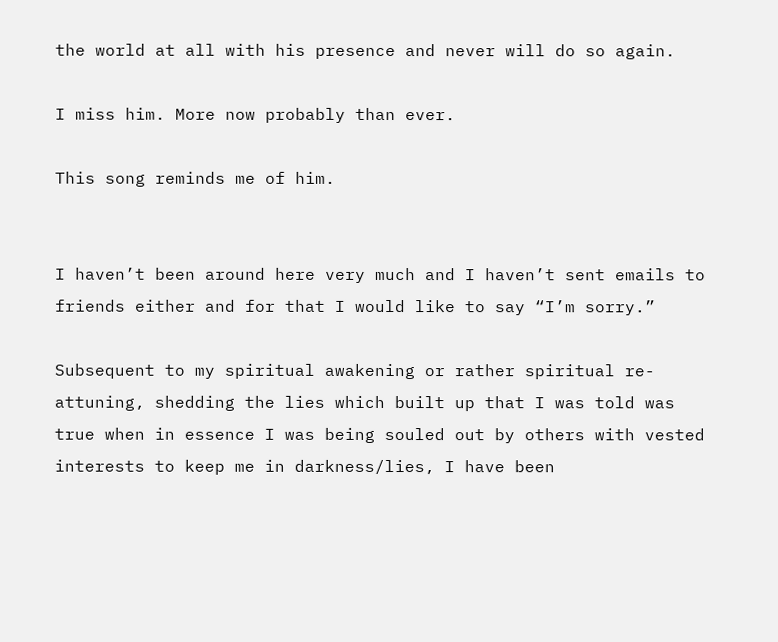the world at all with his presence and never will do so again.

I miss him. More now probably than ever.

This song reminds me of him.


I haven’t been around here very much and I haven’t sent emails to friends either and for that I would like to say “I’m sorry.”

Subsequent to my spiritual awakening or rather spiritual re-attuning, shedding the lies which built up that I was told was true when in essence I was being souled out by others with vested interests to keep me in darkness/lies, I have been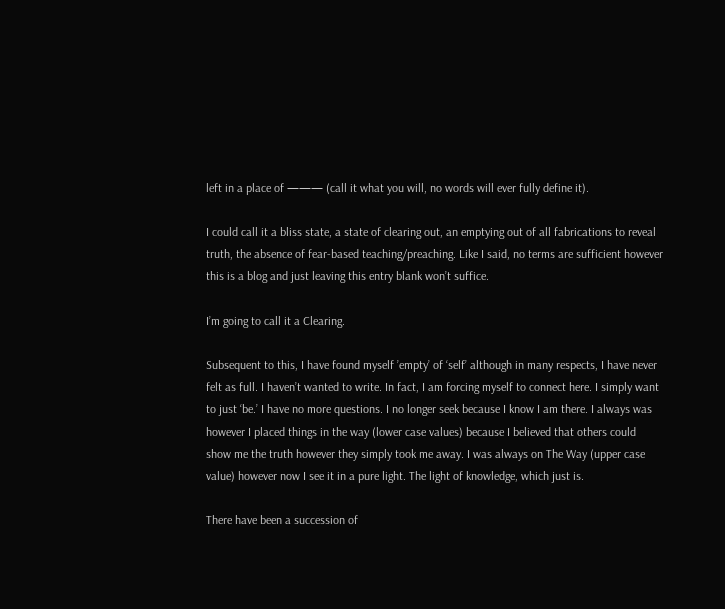left in a place of ——— (call it what you will, no words will ever fully define it).

I could call it a bliss state, a state of clearing out, an emptying out of all fabrications to reveal truth, the absence of fear-based teaching/preaching. Like I said, no terms are sufficient however this is a blog and just leaving this entry blank won’t suffice.

I’m going to call it a Clearing.

Subsequent to this, I have found myself ’empty’ of ‘self’ although in many respects, I have never felt as full. I haven’t wanted to write. In fact, I am forcing myself to connect here. I simply want to just ‘be.’ I have no more questions. I no longer seek because I know I am there. I always was however I placed things in the way (lower case values) because I believed that others could show me the truth however they simply took me away. I was always on The Way (upper case value) however now I see it in a pure light. The light of knowledge, which just is.

There have been a succession of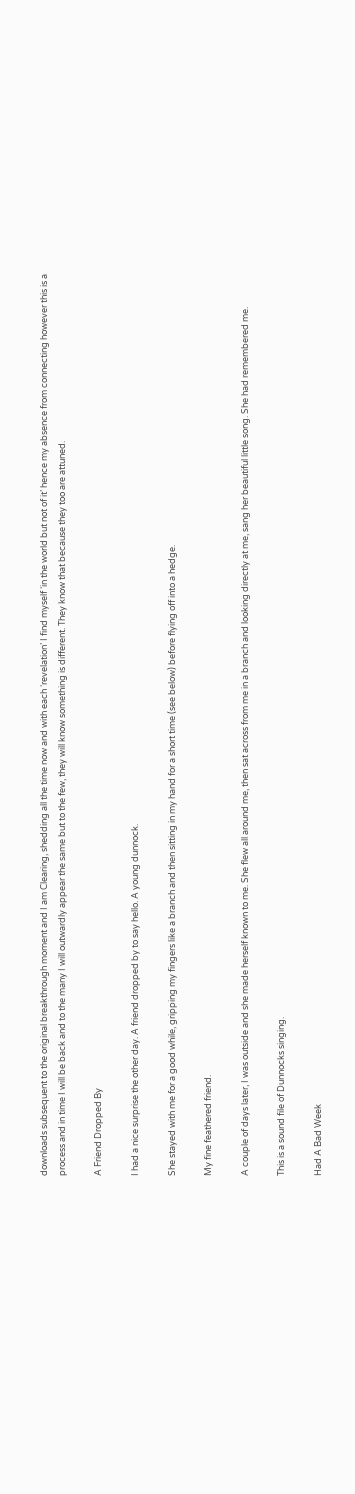downloads subsequent to the original breakthrough moment and I am Clearing, shedding all the time now and with each ‘revelation’ I find myself ‘in the world but not of it’ hence my absence from connecting however this is a process and in time I will be back and to the many I will outwardly appear the same but to the few, they will know something is different. They know that because they too are attuned.

A Friend Dropped By

I had a nice surprise the other day. A friend dropped by to say hello. A young dunnock.

She stayed with me for a good while, gripping my fingers like a branch and then sitting in my hand for a short time (see below) before flying off into a hedge.

My fine feathered friend.

A couple of days later, I was outside and she made herself known to me. She flew all around me, then sat across from me in a branch and looking directly at me, sang her beautiful little song. She had remembered me.

This is a sound file of Dunnocks singing.

Had A Bad Week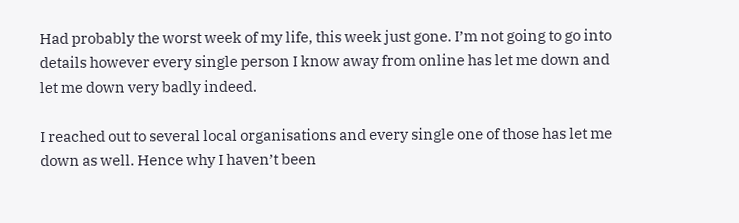Had probably the worst week of my life, this week just gone. I’m not going to go into details however every single person I know away from online has let me down and let me down very badly indeed.

I reached out to several local organisations and every single one of those has let me down as well. Hence why I haven’t been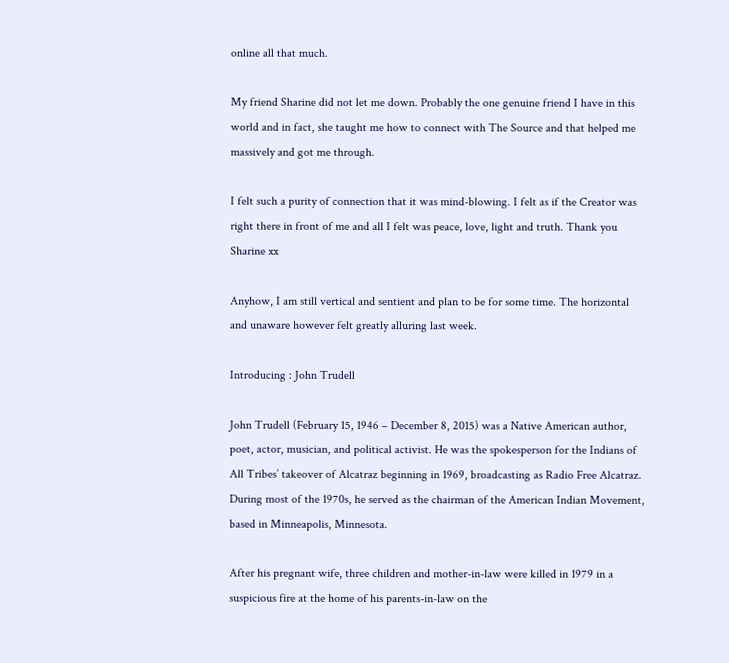online all that much.

My friend Sharine did not let me down. Probably the one genuine friend I have in this world and in fact, she taught me how to connect with The Source and that helped me massively and got me through.

I felt such a purity of connection that it was mind-blowing. I felt as if the Creator was right there in front of me and all I felt was peace, love, light and truth. Thank you Sharine xx

Anyhow, I am still vertical and sentient and plan to be for some time. The horizontal and unaware however felt greatly alluring last week.

Introducing : John Trudell

John Trudell (February 15, 1946 – December 8, 2015) was a Native American author, poet, actor, musician, and political activist. He was the spokesperson for the Indians of All Tribes’ takeover of Alcatraz beginning in 1969, broadcasting as Radio Free Alcatraz. During most of the 1970s, he served as the chairman of the American Indian Movement, based in Minneapolis, Minnesota.

After his pregnant wife, three children and mother-in-law were killed in 1979 in a suspicious fire at the home of his parents-in-law on the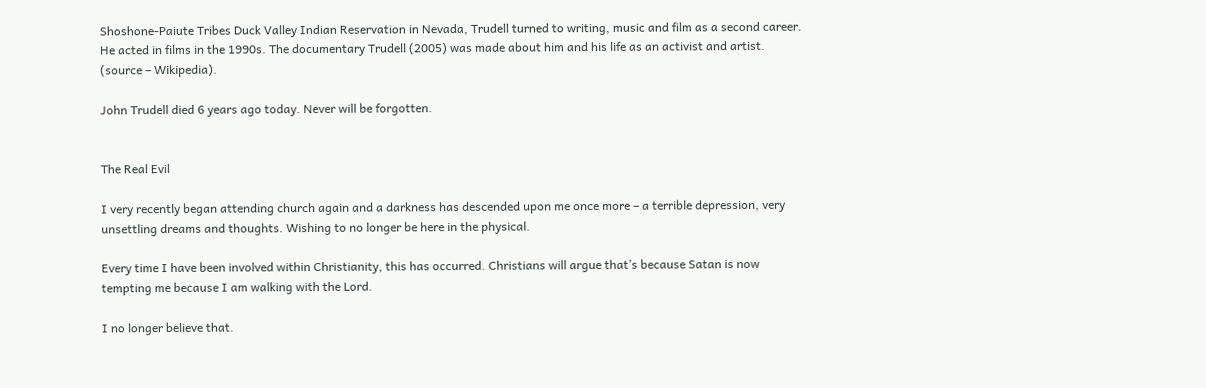Shoshone-Paiute Tribes Duck Valley Indian Reservation in Nevada, Trudell turned to writing, music and film as a second career. He acted in films in the 1990s. The documentary Trudell (2005) was made about him and his life as an activist and artist. (source – Wikipedia).

John Trudell died 6 years ago today. Never will be forgotten.


The Real Evil

I very recently began attending church again and a darkness has descended upon me once more – a terrible depression, very unsettling dreams and thoughts. Wishing to no longer be here in the physical.

Every time I have been involved within Christianity, this has occurred. Christians will argue that’s because Satan is now tempting me because I am walking with the Lord.

I no longer believe that.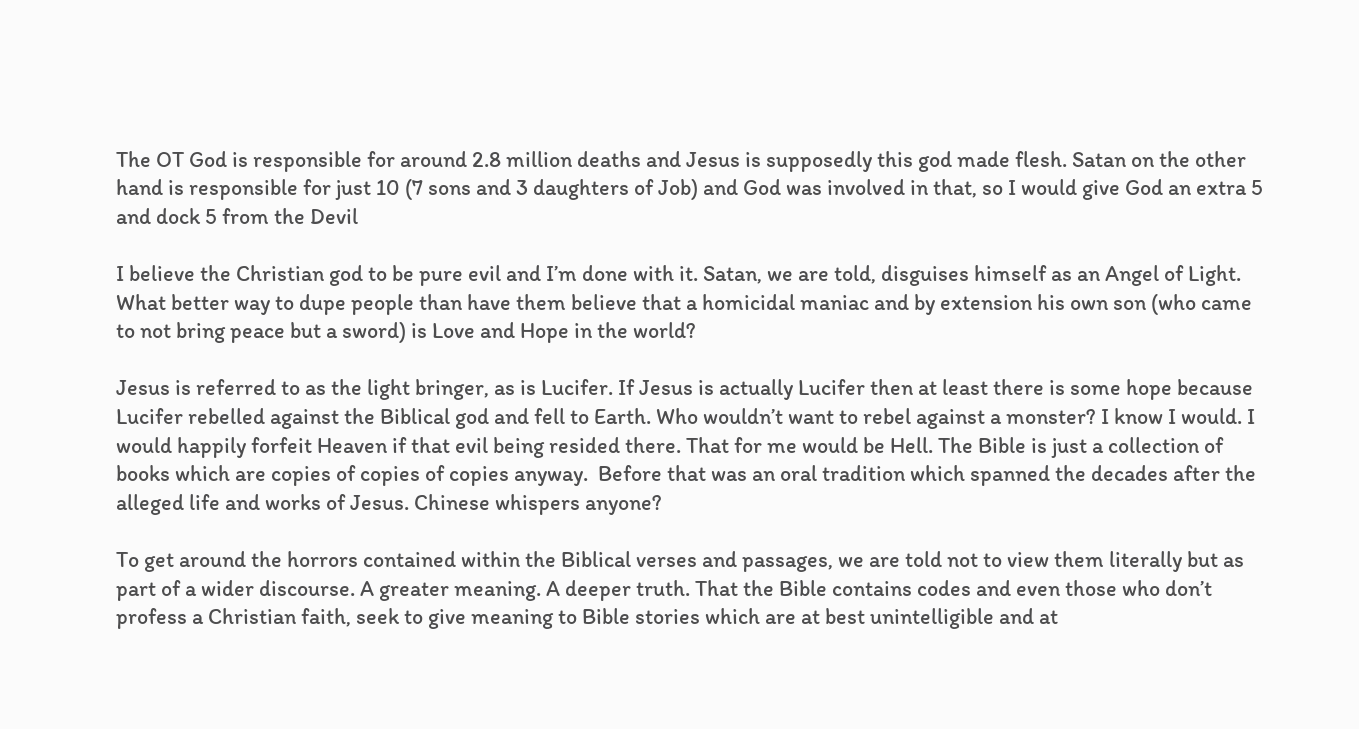The OT God is responsible for around 2.8 million deaths and Jesus is supposedly this god made flesh. Satan on the other hand is responsible for just 10 (7 sons and 3 daughters of Job) and God was involved in that, so I would give God an extra 5 and dock 5 from the Devil

I believe the Christian god to be pure evil and I’m done with it. Satan, we are told, disguises himself as an Angel of Light. What better way to dupe people than have them believe that a homicidal maniac and by extension his own son (who came to not bring peace but a sword) is Love and Hope in the world?

Jesus is referred to as the light bringer, as is Lucifer. If Jesus is actually Lucifer then at least there is some hope because Lucifer rebelled against the Biblical god and fell to Earth. Who wouldn’t want to rebel against a monster? I know I would. I would happily forfeit Heaven if that evil being resided there. That for me would be Hell. The Bible is just a collection of books which are copies of copies of copies anyway.  Before that was an oral tradition which spanned the decades after the alleged life and works of Jesus. Chinese whispers anyone?

To get around the horrors contained within the Biblical verses and passages, we are told not to view them literally but as part of a wider discourse. A greater meaning. A deeper truth. That the Bible contains codes and even those who don’t profess a Christian faith, seek to give meaning to Bible stories which are at best unintelligible and at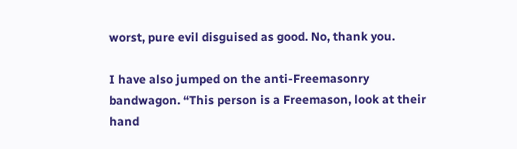worst, pure evil disguised as good. No, thank you.

I have also jumped on the anti-Freemasonry bandwagon. “This person is a Freemason, look at their hand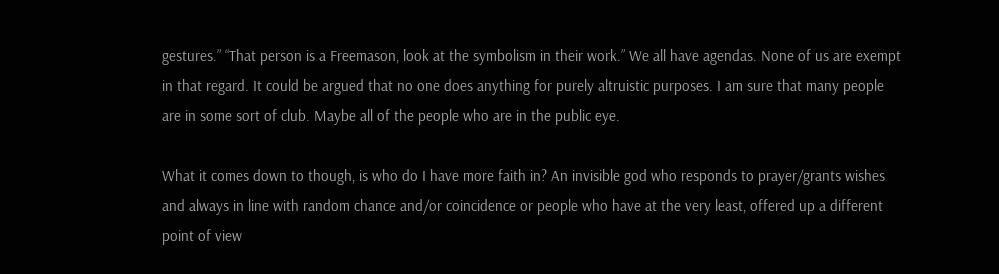gestures.” “That person is a Freemason, look at the symbolism in their work.” We all have agendas. None of us are exempt in that regard. It could be argued that no one does anything for purely altruistic purposes. I am sure that many people are in some sort of club. Maybe all of the people who are in the public eye.

What it comes down to though, is who do I have more faith in? An invisible god who responds to prayer/grants wishes and always in line with random chance and/or coincidence or people who have at the very least, offered up a different point of view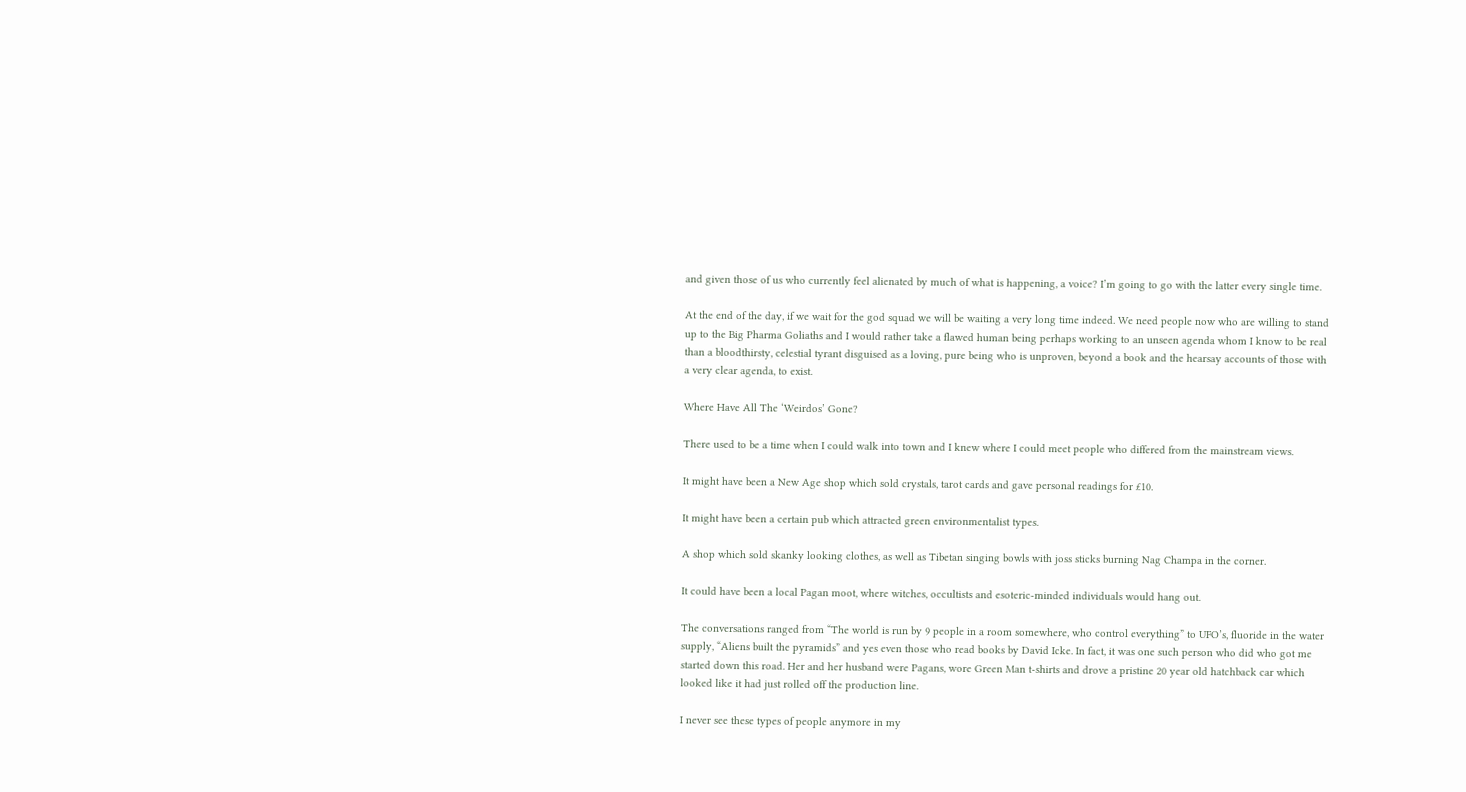and given those of us who currently feel alienated by much of what is happening, a voice? I’m going to go with the latter every single time.

At the end of the day, if we wait for the god squad we will be waiting a very long time indeed. We need people now who are willing to stand up to the Big Pharma Goliaths and I would rather take a flawed human being perhaps working to an unseen agenda whom I know to be real than a bloodthirsty, celestial tyrant disguised as a loving, pure being who is unproven, beyond a book and the hearsay accounts of those with a very clear agenda, to exist.

Where Have All The ‘Weirdos’ Gone?

There used to be a time when I could walk into town and I knew where I could meet people who differed from the mainstream views.

It might have been a New Age shop which sold crystals, tarot cards and gave personal readings for £10.

It might have been a certain pub which attracted green environmentalist types.

A shop which sold skanky looking clothes, as well as Tibetan singing bowls with joss sticks burning Nag Champa in the corner.

It could have been a local Pagan moot, where witches, occultists and esoteric-minded individuals would hang out.

The conversations ranged from “The world is run by 9 people in a room somewhere, who control everything” to UFO’s, fluoride in the water supply, “Aliens built the pyramids” and yes even those who read books by David Icke. In fact, it was one such person who did who got me started down this road. Her and her husband were Pagans, wore Green Man t-shirts and drove a pristine 20 year old hatchback car which looked like it had just rolled off the production line.

I never see these types of people anymore in my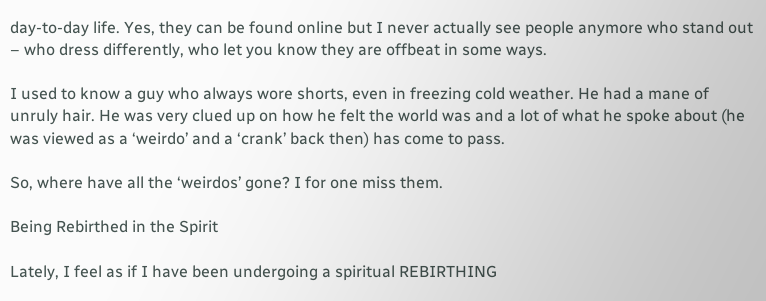day-to-day life. Yes, they can be found online but I never actually see people anymore who stand out – who dress differently, who let you know they are offbeat in some ways.

I used to know a guy who always wore shorts, even in freezing cold weather. He had a mane of unruly hair. He was very clued up on how he felt the world was and a lot of what he spoke about (he was viewed as a ‘weirdo’ and a ‘crank’ back then) has come to pass.

So, where have all the ‘weirdos’ gone? I for one miss them.

Being Rebirthed in the Spirit

Lately, I feel as if I have been undergoing a spiritual REBIRTHING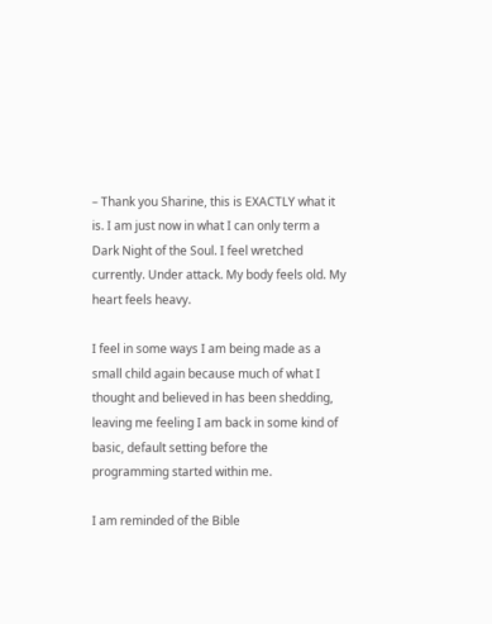– Thank you Sharine, this is EXACTLY what it is. I am just now in what I can only term a Dark Night of the Soul. I feel wretched currently. Under attack. My body feels old. My heart feels heavy.

I feel in some ways I am being made as a small child again because much of what I thought and believed in has been shedding, leaving me feeling I am back in some kind of basic, default setting before the programming started within me.

I am reminded of the Bible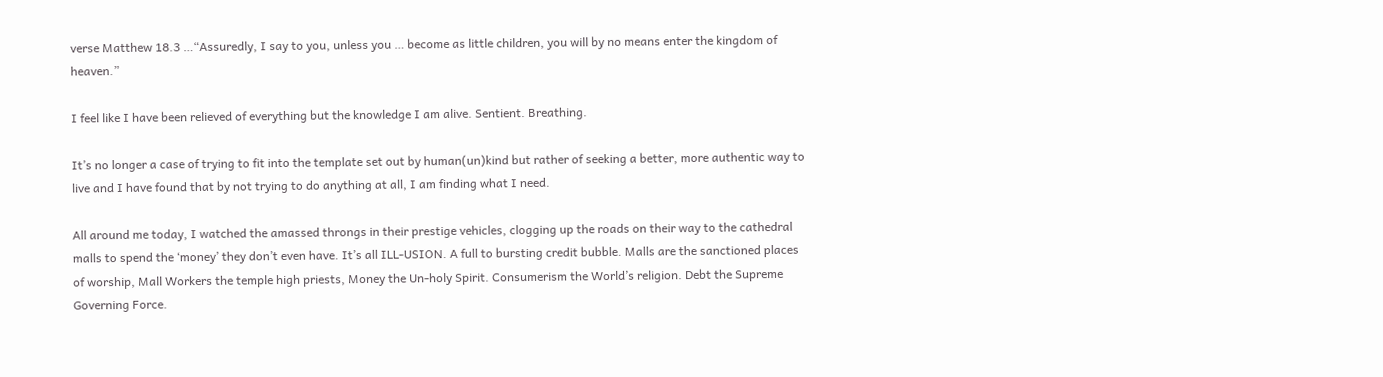verse Matthew 18.3 …“Assuredly, I say to you, unless you … become as little children, you will by no means enter the kingdom of heaven.”

I feel like I have been relieved of everything but the knowledge I am alive. Sentient. Breathing.

It’s no longer a case of trying to fit into the template set out by human(un)kind but rather of seeking a better, more authentic way to live and I have found that by not trying to do anything at all, I am finding what I need.

All around me today, I watched the amassed throngs in their prestige vehicles, clogging up the roads on their way to the cathedral malls to spend the ‘money’ they don’t even have. It’s all ILL-USION. A full to bursting credit bubble. Malls are the sanctioned places of worship, Mall Workers the temple high priests, Money the Un-holy Spirit. Consumerism the World’s religion. Debt the Supreme Governing Force.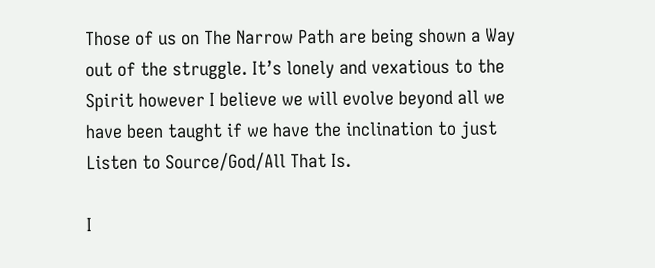Those of us on The Narrow Path are being shown a Way out of the struggle. It’s lonely and vexatious to the Spirit however I believe we will evolve beyond all we have been taught if we have the inclination to just Listen to Source/God/All That Is.

I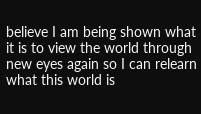believe I am being shown what it is to view the world through new eyes again so I can relearn what this world is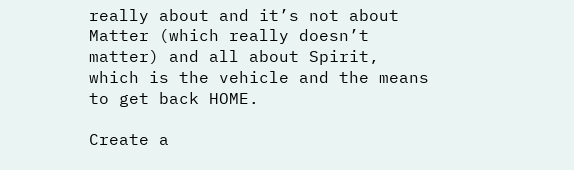really about and it’s not about Matter (which really doesn’t matter) and all about Spirit, which is the vehicle and the means to get back HOME.

Create a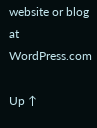website or blog at WordPress.com

Up ↑